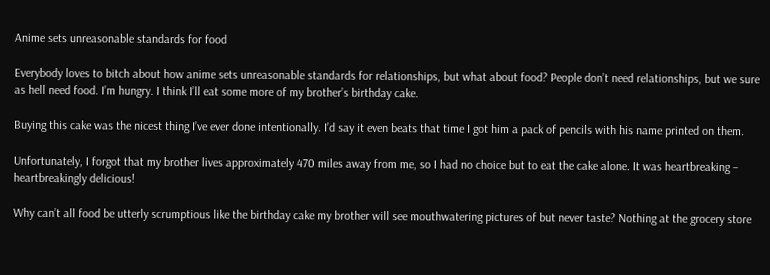Anime sets unreasonable standards for food

Everybody loves to bitch about how anime sets unreasonable standards for relationships, but what about food? People don’t need relationships, but we sure as hell need food. I’m hungry. I think I’ll eat some more of my brother’s birthday cake.

Buying this cake was the nicest thing I’ve ever done intentionally. I’d say it even beats that time I got him a pack of pencils with his name printed on them.

Unfortunately, I forgot that my brother lives approximately 470 miles away from me, so I had no choice but to eat the cake alone. It was heartbreaking – heartbreakingly delicious!

Why can’t all food be utterly scrumptious like the birthday cake my brother will see mouthwatering pictures of but never taste? Nothing at the grocery store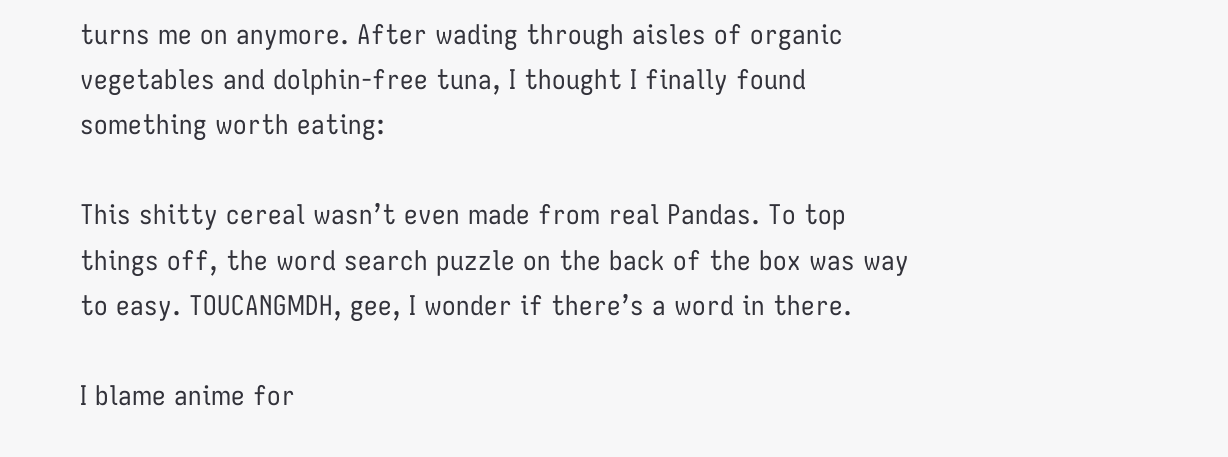turns me on anymore. After wading through aisles of organic vegetables and dolphin-free tuna, I thought I finally found something worth eating:

This shitty cereal wasn’t even made from real Pandas. To top things off, the word search puzzle on the back of the box was way to easy. TOUCANGMDH, gee, I wonder if there’s a word in there.

I blame anime for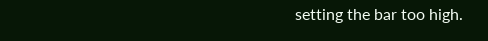setting the bar too high.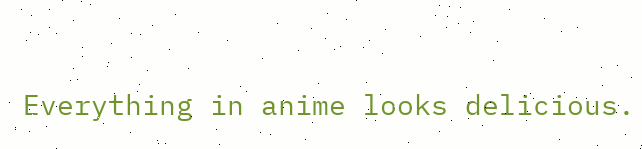Everything in anime looks delicious.